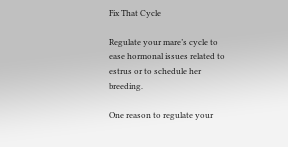Fix That Cycle

Regulate your mare’s cycle to ease hormonal issues related to estrus or to schedule her breeding.

One reason to regulate your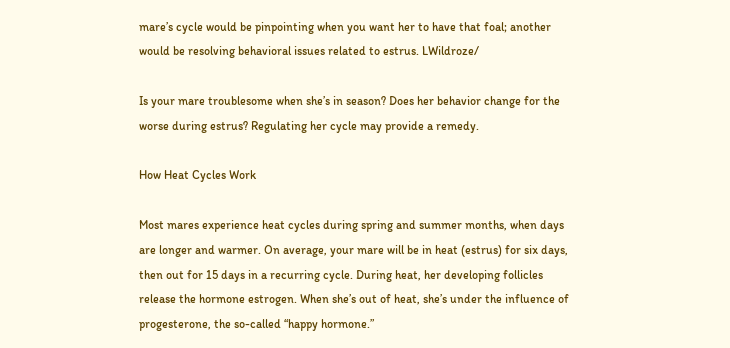mare’s cycle would be pinpointing when you want her to have that foal; another would be resolving behavioral issues related to estrus. LWildroze/

Is your mare troublesome when she’s in season? Does her behavior change for the worse during estrus? Regulating her cycle may provide a remedy.

How Heat Cycles Work

Most mares experience heat cycles during spring and summer months, when days are longer and warmer. On average, your mare will be in heat (estrus) for six days, then out for 15 days in a recurring cycle. During heat, her developing follicles release the hormone estrogen. When she’s out of heat, she’s under the influence of progesterone, the so-called “happy hormone.”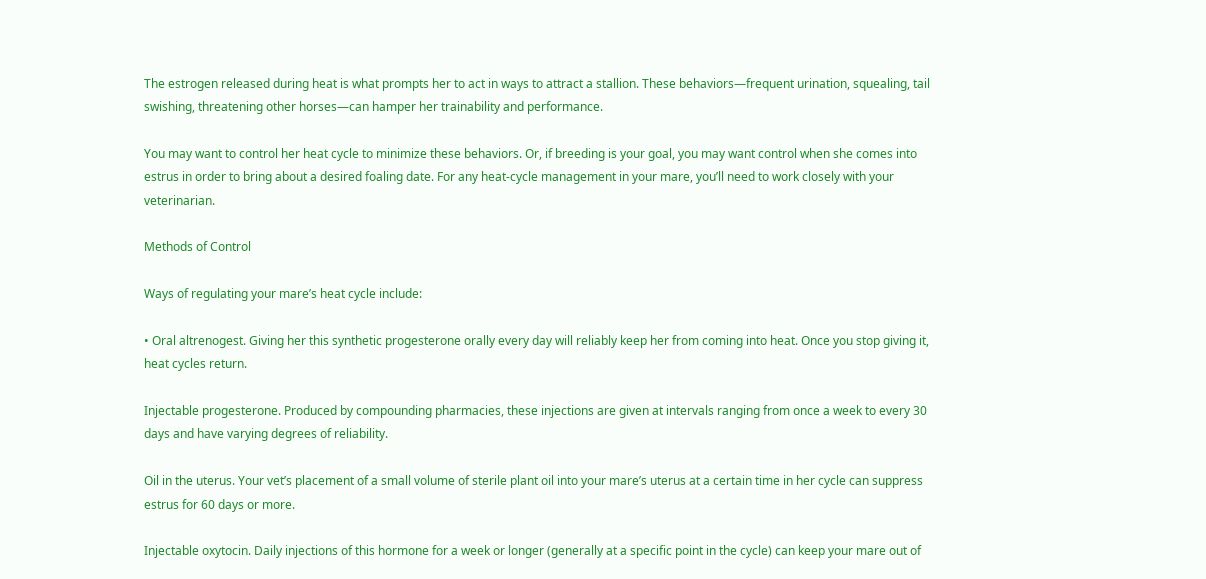The estrogen released during heat is what prompts her to act in ways to attract a stallion. These behaviors—frequent urination, squealing, tail swishing, threatening other horses—can hamper her trainability and performance.

You may want to control her heat cycle to minimize these behaviors. Or, if breeding is your goal, you may want control when she comes into estrus in order to bring about a desired foaling date. For any heat-cycle management in your mare, you’ll need to work closely with your veterinarian.

Methods of Control

Ways of regulating your mare’s heat cycle include:

• Oral altrenogest. Giving her this synthetic progesterone orally every day will reliably keep her from coming into heat. Once you stop giving it, heat cycles return.

Injectable progesterone. Produced by compounding pharmacies, these injections are given at intervals ranging from once a week to every 30 days and have varying degrees of reliability.

Oil in the uterus. Your vet’s placement of a small volume of sterile plant oil into your mare’s uterus at a certain time in her cycle can suppress estrus for 60 days or more.

Injectable oxytocin. Daily injections of this hormone for a week or longer (generally at a specific point in the cycle) can keep your mare out of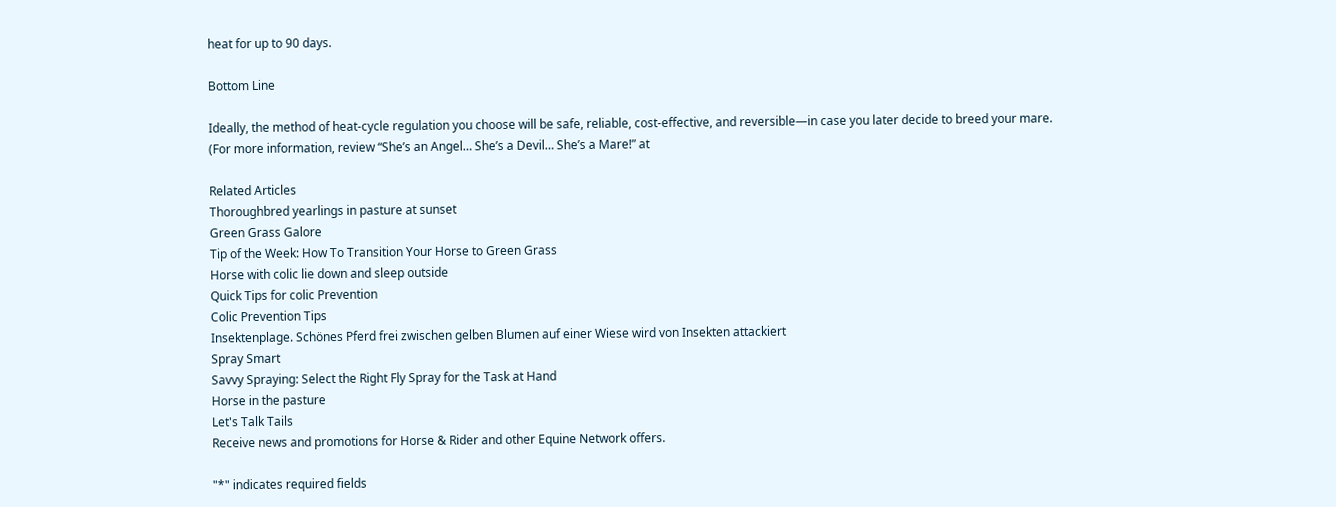heat for up to 90 days.

Bottom Line

Ideally, the method of heat-cycle regulation you choose will be safe, reliable, cost-effective, and reversible—in case you later decide to breed your mare. (For more information, review “She’s an Angel… She’s a Devil… She’s a Mare!” at

Related Articles
Thoroughbred yearlings in pasture at sunset
Green Grass Galore
Tip of the Week: How To Transition Your Horse to Green Grass
Horse with colic lie down and sleep outside
Quick Tips for colic Prevention
Colic Prevention Tips
Insektenplage. Schönes Pferd frei zwischen gelben Blumen auf einer Wiese wird von Insekten attackiert
Spray Smart
Savvy Spraying: Select the Right Fly Spray for the Task at Hand
Horse in the pasture
Let's Talk Tails
Receive news and promotions for Horse & Rider and other Equine Network offers.

"*" indicates required fields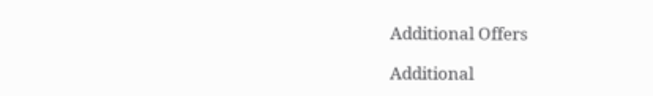Additional Offers

Additional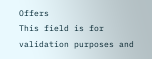Offers
This field is for validation purposes and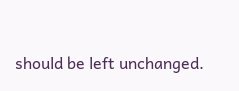should be left unchanged.